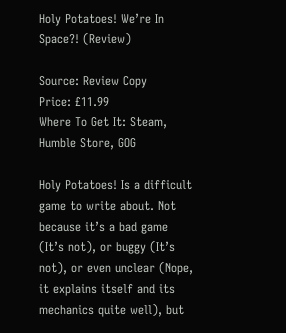Holy Potatoes! We’re In Space?! (Review)

Source: Review Copy
Price: £11.99
Where To Get It: Steam, Humble Store, GOG

Holy Potatoes! Is a difficult game to write about. Not because it’s a bad game (It’s not), or buggy (It’s not), or even unclear (Nope, it explains itself and its mechanics quite well), but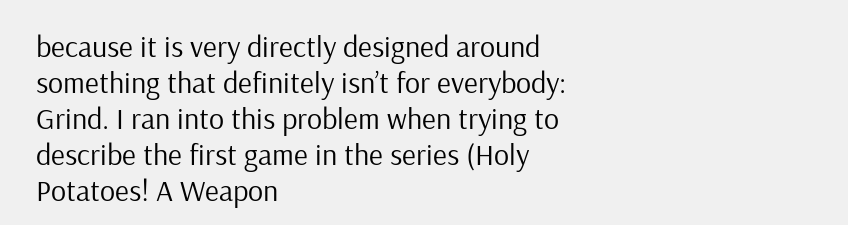because it is very directly designed around something that definitely isn’t for everybody: Grind. I ran into this problem when trying to describe the first game in the series (Holy Potatoes! A Weapon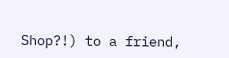Shop?!) to a friend,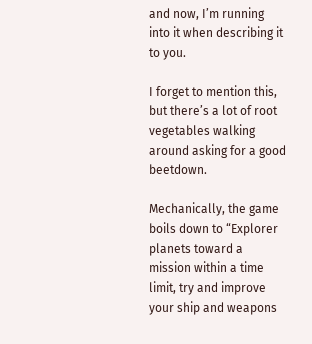and now, I’m running into it when describing it to you.

I forget to mention this, but there’s a lot of root vegetables walking around asking for a good beetdown.

Mechanically, the game boils down to “Explorer planets toward a mission within a time limit, try and improve your ship and weapons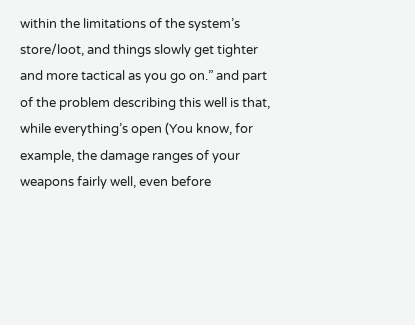within the limitations of the system’s store/loot, and things slowly get tighter and more tactical as you go on.” and part of the problem describing this well is that, while everything’s open (You know, for example, the damage ranges of your weapons fairly well, even before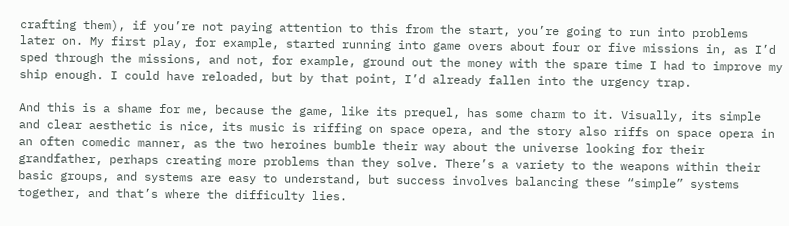crafting them), if you’re not paying attention to this from the start, you’re going to run into problems later on. My first play, for example, started running into game overs about four or five missions in, as I’d sped through the missions, and not, for example, ground out the money with the spare time I had to improve my ship enough. I could have reloaded, but by that point, I’d already fallen into the urgency trap.

And this is a shame for me, because the game, like its prequel, has some charm to it. Visually, its simple and clear aesthetic is nice, its music is riffing on space opera, and the story also riffs on space opera in an often comedic manner, as the two heroines bumble their way about the universe looking for their grandfather, perhaps creating more problems than they solve. There’s a variety to the weapons within their basic groups, and systems are easy to understand, but success involves balancing these “simple” systems together, and that’s where the difficulty lies.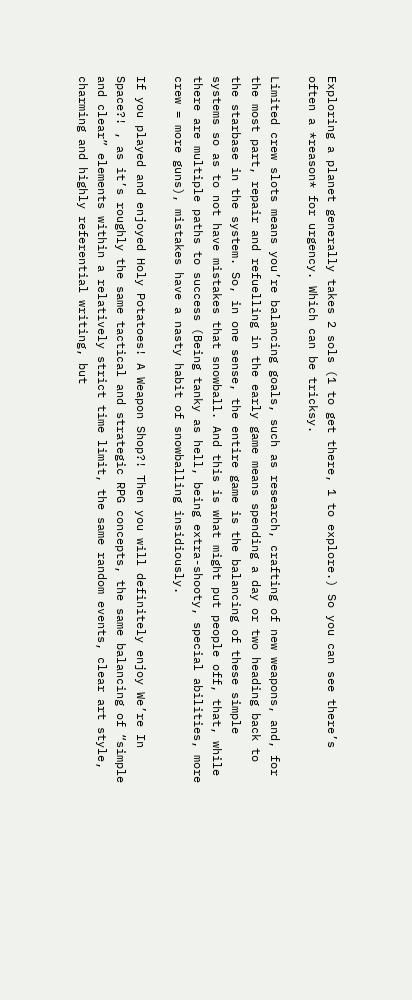Exploring a planet generally takes 2 sols (1 to get there, 1 to explore.) So you can see there’s often a *reason* for urgency. Which can be tricksy.

Limited crew slots means you’re balancing goals, such as research, crafting of new weapons, and, for the most part, repair and refuelling in the early game means spending a day or two heading back to the starbase in the system. So, in one sense, the entire game is the balancing of these simple systems so as to not have mistakes that snowball. And this is what might put people off, that, while there are multiple paths to success (Being tanky as hell, being extra-shooty, special abilities, more crew = more guns), mistakes have a nasty habit of snowballing insidiously.

If you played and enjoyed Holy Potatoes! A Weapon Shop?! Then you will definitely enjoy We’re In Space?! , as it’s roughly the same tactical and strategic RPG concepts, the same balancing of “simple and clear” elements within a relatively strict time limit, the same random events, clear art style, charming and highly referential writing, but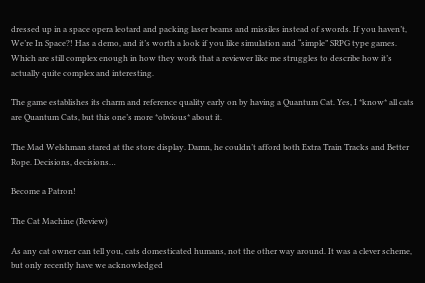dressed up in a space opera leotard and packing laser beams and missiles instead of swords. If you haven’t, We’re In Space?! Has a demo, and it’s worth a look if you like simulation and “simple” SRPG type games. Which are still complex enough in how they work that a reviewer like me struggles to describe how it’s actually quite complex and interesting.

The game establishes its charm and reference quality early on by having a Quantum Cat. Yes, I *know* all cats are Quantum Cats, but this one’s more *obvious* about it.

The Mad Welshman stared at the store display. Damn, he couldn’t afford both Extra Train Tracks and Better Rope. Decisions, decisions…

Become a Patron!

The Cat Machine (Review)

As any cat owner can tell you, cats domesticated humans, not the other way around. It was a clever scheme, but only recently have we acknowledged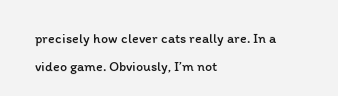precisely how clever cats really are. In a video game. Obviously, I’m not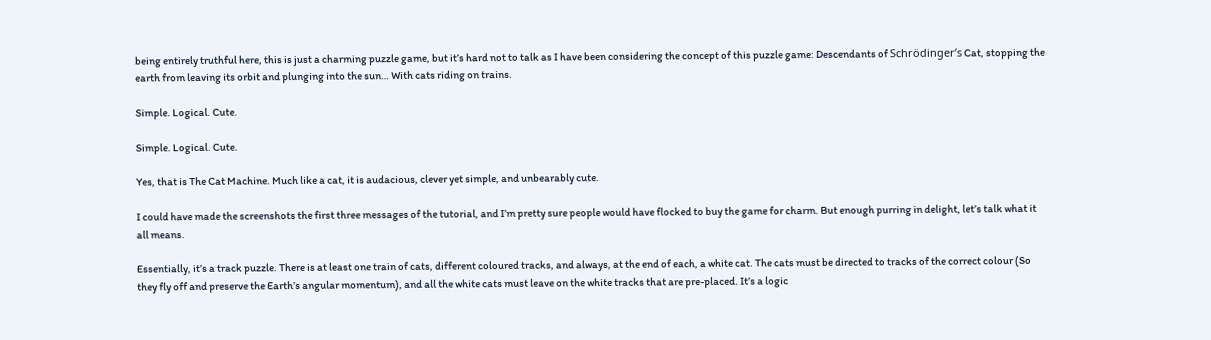being entirely truthful here, this is just a charming puzzle game, but it’s hard not to talk as I have been considering the concept of this puzzle game: Descendants of Schrödinger’s Cat, stopping the earth from leaving its orbit and plunging into the sun… With cats riding on trains.

Simple. Logical. Cute.

Simple. Logical. Cute.

Yes, that is The Cat Machine. Much like a cat, it is audacious, clever yet simple, and unbearably cute.

I could have made the screenshots the first three messages of the tutorial, and I’m pretty sure people would have flocked to buy the game for charm. But enough purring in delight, let’s talk what it all means.

Essentially, it’s a track puzzle. There is at least one train of cats, different coloured tracks, and always, at the end of each, a white cat. The cats must be directed to tracks of the correct colour (So they fly off and preserve the Earth’s angular momentum), and all the white cats must leave on the white tracks that are pre-placed. It’s a logic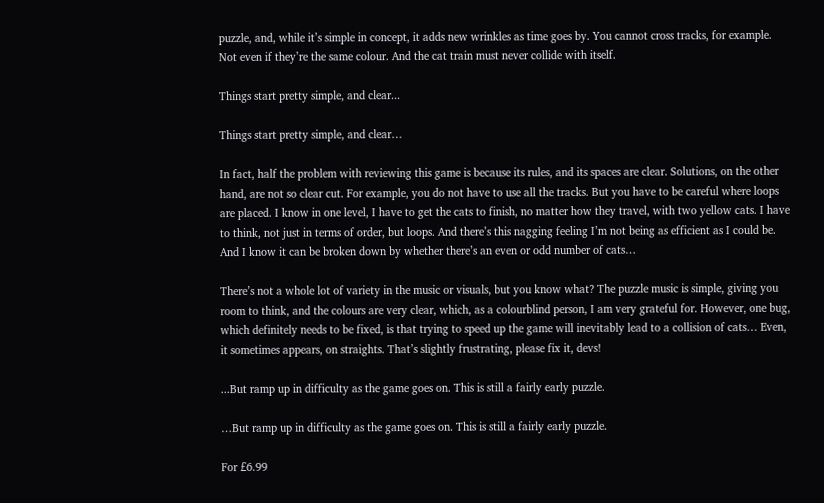puzzle, and, while it’s simple in concept, it adds new wrinkles as time goes by. You cannot cross tracks, for example. Not even if they’re the same colour. And the cat train must never collide with itself.

Things start pretty simple, and clear...

Things start pretty simple, and clear…

In fact, half the problem with reviewing this game is because its rules, and its spaces are clear. Solutions, on the other hand, are not so clear cut. For example, you do not have to use all the tracks. But you have to be careful where loops are placed. I know in one level, I have to get the cats to finish, no matter how they travel, with two yellow cats. I have to think, not just in terms of order, but loops. And there’s this nagging feeling I’m not being as efficient as I could be. And I know it can be broken down by whether there’s an even or odd number of cats…

There’s not a whole lot of variety in the music or visuals, but you know what? The puzzle music is simple, giving you room to think, and the colours are very clear, which, as a colourblind person, I am very grateful for. However, one bug, which definitely needs to be fixed, is that trying to speed up the game will inevitably lead to a collision of cats… Even, it sometimes appears, on straights. That’s slightly frustrating, please fix it, devs!

...But ramp up in difficulty as the game goes on. This is still a fairly early puzzle.

…But ramp up in difficulty as the game goes on. This is still a fairly early puzzle.

For £6.99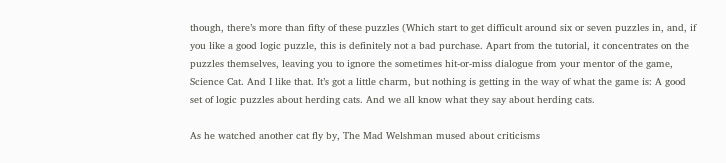though, there’s more than fifty of these puzzles (Which start to get difficult around six or seven puzzles in, and, if you like a good logic puzzle, this is definitely not a bad purchase. Apart from the tutorial, it concentrates on the puzzles themselves, leaving you to ignore the sometimes hit-or-miss dialogue from your mentor of the game, Science Cat. And I like that. It’s got a little charm, but nothing is getting in the way of what the game is: A good set of logic puzzles about herding cats. And we all know what they say about herding cats.

As he watched another cat fly by, The Mad Welshman mused about criticisms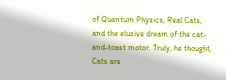of Quantum Physics, Real Cats, and the elusive dream of the cat-and-toast motor. Truly, he thought, Cats are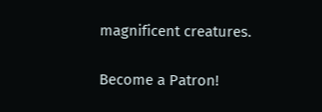magnificent creatures.

Become a Patron!